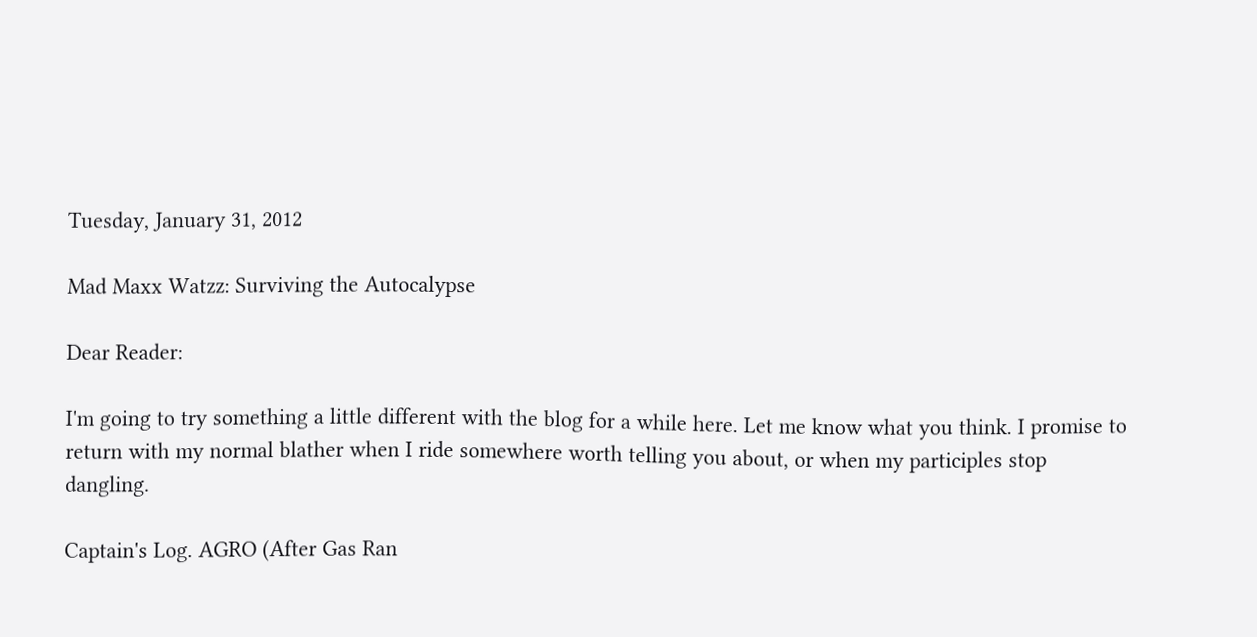Tuesday, January 31, 2012

Mad Maxx Watzz: Surviving the Autocalypse

Dear Reader:

I'm going to try something a little different with the blog for a while here. Let me know what you think. I promise to return with my normal blather when I ride somewhere worth telling you about, or when my participles stop dangling.

Captain's Log. AGRO (After Gas Ran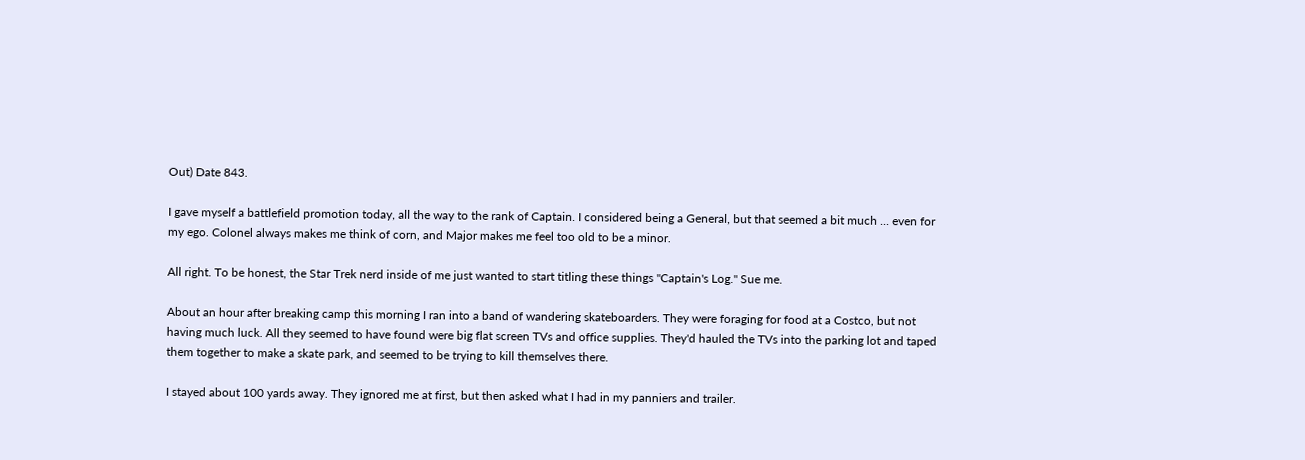Out) Date 843.

I gave myself a battlefield promotion today, all the way to the rank of Captain. I considered being a General, but that seemed a bit much ... even for my ego. Colonel always makes me think of corn, and Major makes me feel too old to be a minor.

All right. To be honest, the Star Trek nerd inside of me just wanted to start titling these things "Captain's Log." Sue me.

About an hour after breaking camp this morning I ran into a band of wandering skateboarders. They were foraging for food at a Costco, but not having much luck. All they seemed to have found were big flat screen TVs and office supplies. They'd hauled the TVs into the parking lot and taped them together to make a skate park, and seemed to be trying to kill themselves there.

I stayed about 100 yards away. They ignored me at first, but then asked what I had in my panniers and trailer.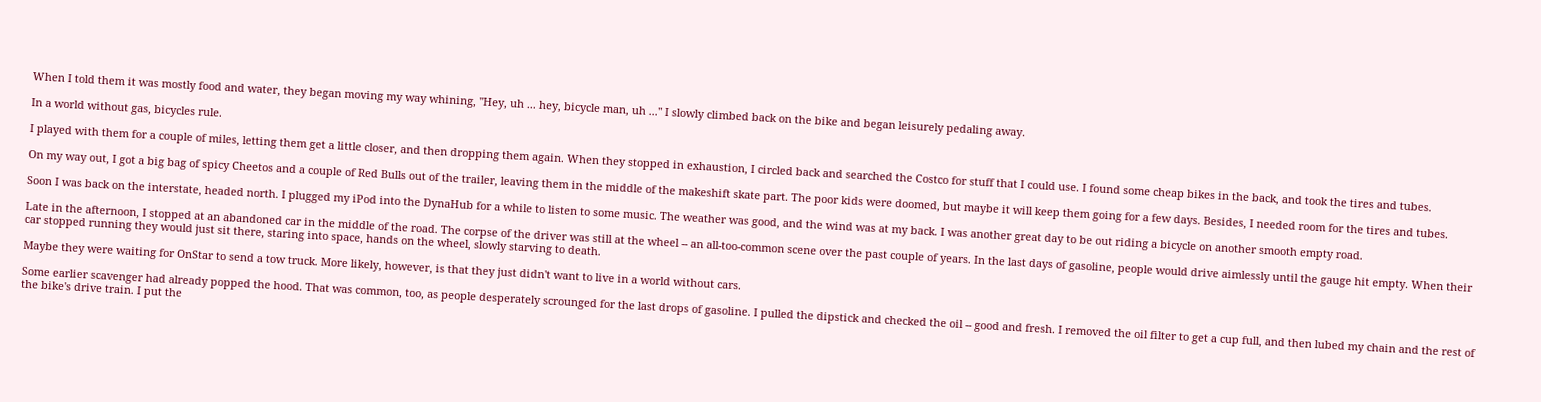When I told them it was mostly food and water, they began moving my way whining, "Hey, uh ... hey, bicycle man, uh ..." I slowly climbed back on the bike and began leisurely pedaling away.

In a world without gas, bicycles rule.

I played with them for a couple of miles, letting them get a little closer, and then dropping them again. When they stopped in exhaustion, I circled back and searched the Costco for stuff that I could use. I found some cheap bikes in the back, and took the tires and tubes.

On my way out, I got a big bag of spicy Cheetos and a couple of Red Bulls out of the trailer, leaving them in the middle of the makeshift skate part. The poor kids were doomed, but maybe it will keep them going for a few days. Besides, I needed room for the tires and tubes.

Soon I was back on the interstate, headed north. I plugged my iPod into the DynaHub for a while to listen to some music. The weather was good, and the wind was at my back. I was another great day to be out riding a bicycle on another smooth empty road.

Late in the afternoon, I stopped at an abandoned car in the middle of the road. The corpse of the driver was still at the wheel -- an all-too-common scene over the past couple of years. In the last days of gasoline, people would drive aimlessly until the gauge hit empty. When their car stopped running they would just sit there, staring into space, hands on the wheel, slowly starving to death.

Maybe they were waiting for OnStar to send a tow truck. More likely, however, is that they just didn't want to live in a world without cars.

Some earlier scavenger had already popped the hood. That was common, too, as people desperately scrounged for the last drops of gasoline. I pulled the dipstick and checked the oil -- good and fresh. I removed the oil filter to get a cup full, and then lubed my chain and the rest of the bike's drive train. I put the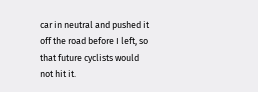car in neutral and pushed it off the road before I left, so that future cyclists would not hit it.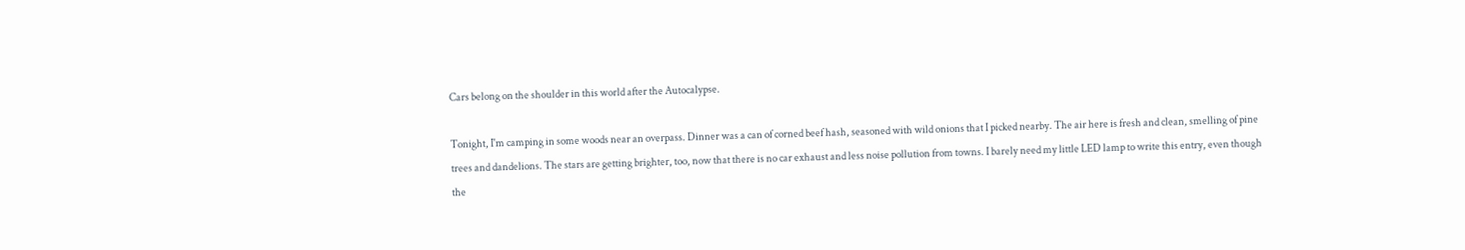Cars belong on the shoulder in this world after the Autocalypse.

Tonight, I'm camping in some woods near an overpass. Dinner was a can of corned beef hash, seasoned with wild onions that I picked nearby. The air here is fresh and clean, smelling of pine trees and dandelions. The stars are getting brighter, too, now that there is no car exhaust and less noise pollution from towns. I barely need my little LED lamp to write this entry, even though the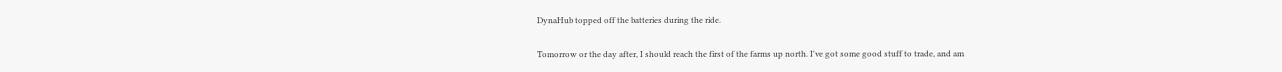DynaHub topped off the batteries during the ride.

Tomorrow or the day after, I should reach the first of the farms up north. I've got some good stuff to trade, and am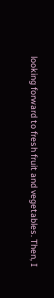looking forward to fresh fruit and vegetables. Then, I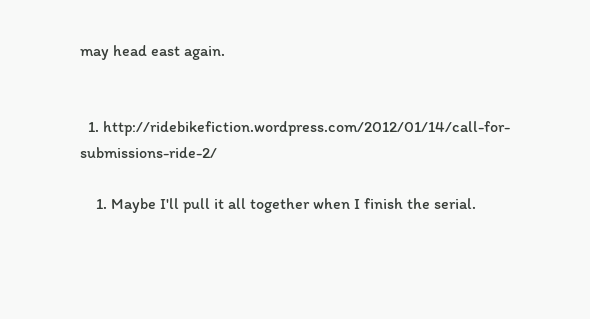may head east again.


  1. http://ridebikefiction.wordpress.com/2012/01/14/call-for-submissions-ride-2/

    1. Maybe I'll pull it all together when I finish the serial.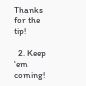Thanks for the tip!

  2. Keep 'em coming!